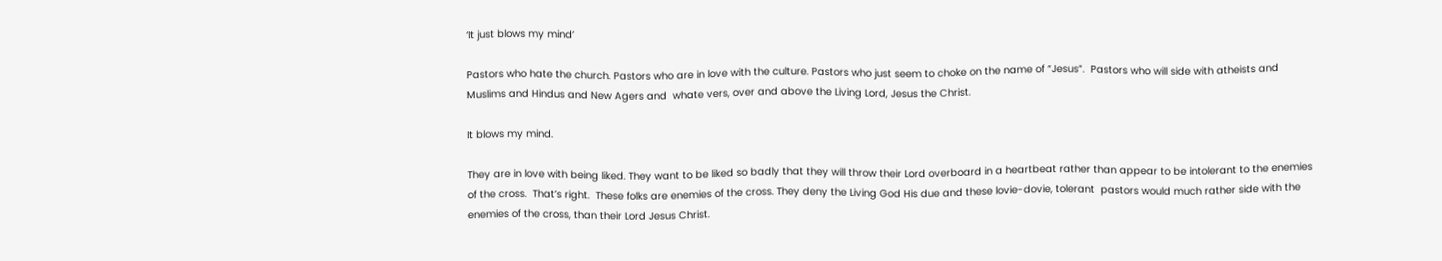‘It just blows my mind’

Pastors who hate the church. Pastors who are in love with the culture. Pastors who just seem to choke on the name of “Jesus”.  Pastors who will side with atheists and Muslims and Hindus and New Agers and  whate vers, over and above the Living Lord, Jesus the Christ.

It blows my mind.

They are in love with being liked. They want to be liked so badly that they will throw their Lord overboard in a heartbeat rather than appear to be intolerant to the enemies of the cross.  That’s right.  These folks are enemies of the cross. They deny the Living God His due and these lovie-dovie, tolerant  pastors would much rather side with the enemies of the cross, than their Lord Jesus Christ.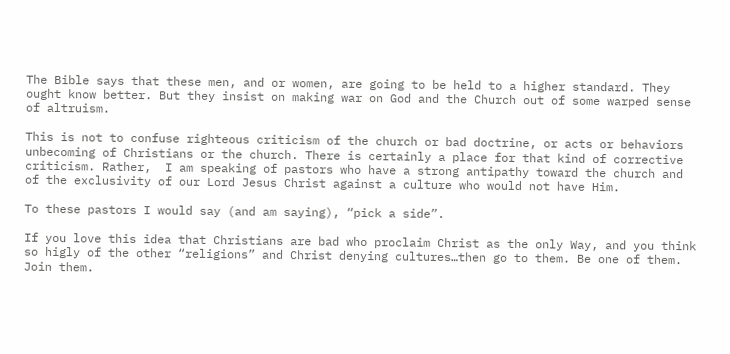The Bible says that these men, and or women, are going to be held to a higher standard. They ought know better. But they insist on making war on God and the Church out of some warped sense of altruism.

This is not to confuse righteous criticism of the church or bad doctrine, or acts or behaviors unbecoming of Christians or the church. There is certainly a place for that kind of corrective criticism. Rather,  I am speaking of pastors who have a strong antipathy toward the church and of the exclusivity of our Lord Jesus Christ against a culture who would not have Him.

To these pastors I would say (and am saying), “pick a side”.

If you love this idea that Christians are bad who proclaim Christ as the only Way, and you think so higly of the other “religions” and Christ denying cultures…then go to them. Be one of them. Join them.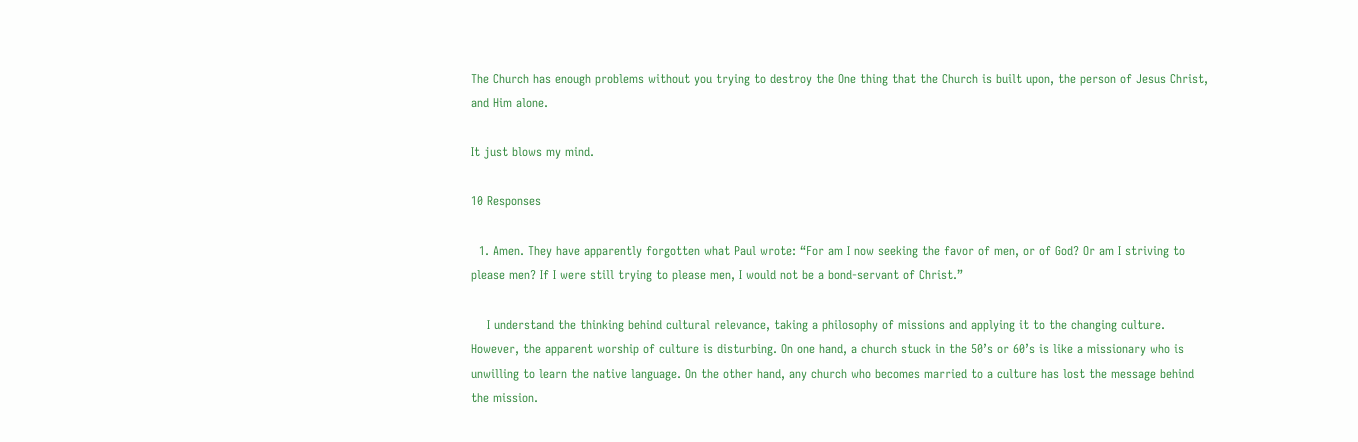The Church has enough problems without you trying to destroy the One thing that the Church is built upon, the person of Jesus Christ, and Him alone.

It just blows my mind.

10 Responses

  1. Amen. They have apparently forgotten what Paul wrote: “For am I now seeking the favor of men, or of God? Or am I striving to please men? If I were still trying to please men, I would not be a bond-servant of Christ.”

    I understand the thinking behind cultural relevance, taking a philosophy of missions and applying it to the changing culture. However, the apparent worship of culture is disturbing. On one hand, a church stuck in the 50’s or 60’s is like a missionary who is unwilling to learn the native language. On the other hand, any church who becomes married to a culture has lost the message behind the mission.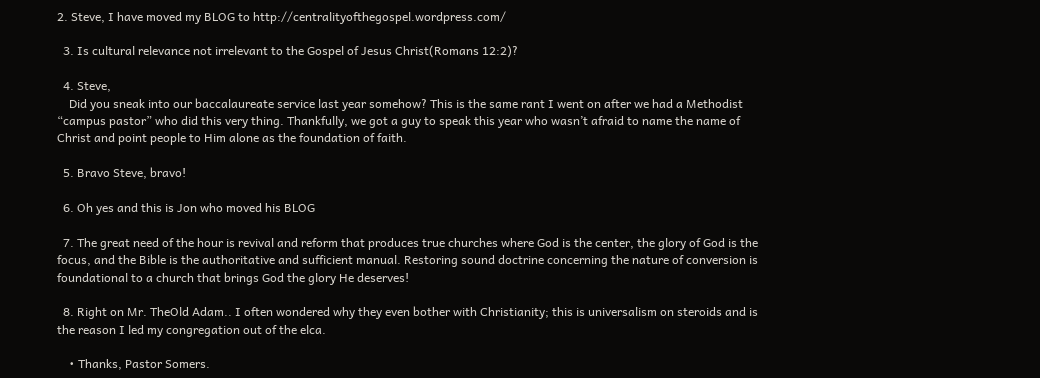2. Steve, I have moved my BLOG to http://centralityofthegospel.wordpress.com/

  3. Is cultural relevance not irrelevant to the Gospel of Jesus Christ(Romans 12:2)?

  4. Steve,
    Did you sneak into our baccalaureate service last year somehow? This is the same rant I went on after we had a Methodist “campus pastor” who did this very thing. Thankfully, we got a guy to speak this year who wasn’t afraid to name the name of Christ and point people to Him alone as the foundation of faith.

  5. Bravo Steve, bravo!

  6. Oh yes and this is Jon who moved his BLOG

  7. The great need of the hour is revival and reform that produces true churches where God is the center, the glory of God is the focus, and the Bible is the authoritative and sufficient manual. Restoring sound doctrine concerning the nature of conversion is foundational to a church that brings God the glory He deserves!

  8. Right on Mr. TheOld Adam.. I often wondered why they even bother with Christianity; this is universalism on steroids and is the reason I led my congregation out of the elca.

    • Thanks, Pastor Somers.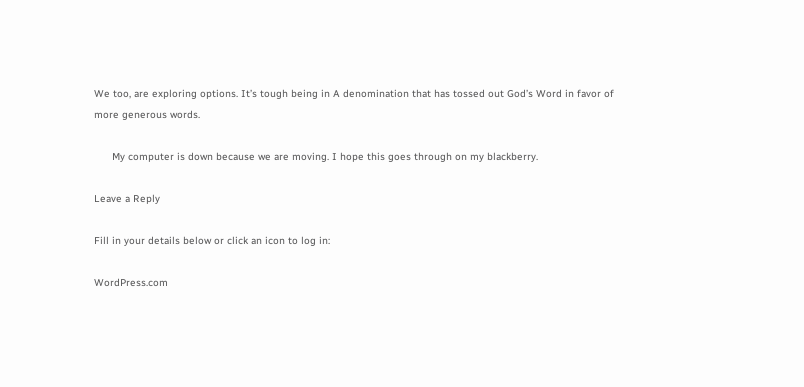We too, are exploring options. It’s tough being in A denomination that has tossed out God’s Word in favor of more generous words.

      My computer is down because we are moving. I hope this goes through on my blackberry.

Leave a Reply

Fill in your details below or click an icon to log in:

WordPress.com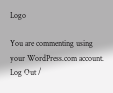Logo

You are commenting using your WordPress.com account. Log Out /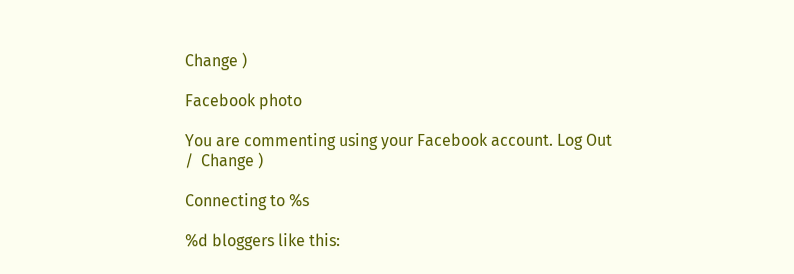Change )

Facebook photo

You are commenting using your Facebook account. Log Out /  Change )

Connecting to %s

%d bloggers like this: